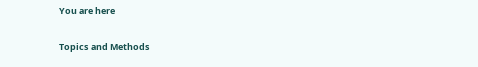You are here

Topics and Methods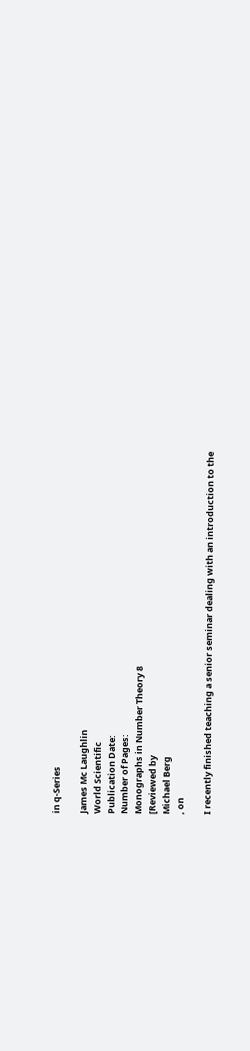in q-Series

James Mc Laughlin
World Scientific
Publication Date:
Number of Pages:
Monographs in Number Theory 8
[Reviewed by
Michael Berg
, on

I recently finished teaching a senior seminar dealing with an introduction to the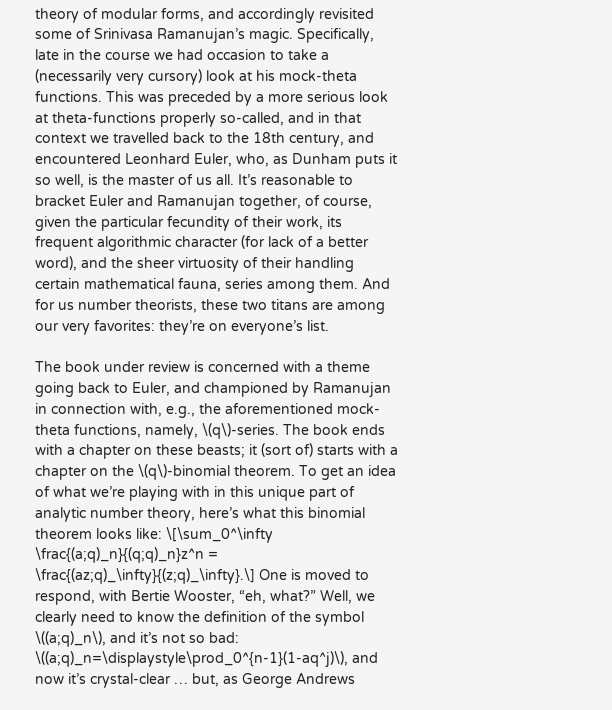theory of modular forms, and accordingly revisited some of Srinivasa Ramanujan’s magic. Specifically, late in the course we had occasion to take a (necessarily very cursory) look at his mock-theta functions. This was preceded by a more serious look at theta-functions properly so-called, and in that context we travelled back to the 18th century, and encountered Leonhard Euler, who, as Dunham puts it so well, is the master of us all. It’s reasonable to bracket Euler and Ramanujan together, of course, given the particular fecundity of their work, its frequent algorithmic character (for lack of a better word), and the sheer virtuosity of their handling certain mathematical fauna, series among them. And for us number theorists, these two titans are among our very favorites: they’re on everyone’s list.

The book under review is concerned with a theme going back to Euler, and championed by Ramanujan in connection with, e.g., the aforementioned mock-theta functions, namely, \(q\)-series. The book ends with a chapter on these beasts; it (sort of) starts with a chapter on the \(q\)-binomial theorem. To get an idea of what we’re playing with in this unique part of analytic number theory, here’s what this binomial theorem looks like: \[\sum_0^\infty \frac{(a;q)_n}{(q;q)_n}z^n = \frac{(az;q)_\infty}{(z;q)_\infty}.\] One is moved to respond, with Bertie Wooster, “eh, what?” Well, we clearly need to know the definition of the symbol \((a;q)_n\), and it’s not so bad: \((a;q)_n=\displaystyle\prod_0^{n-1}(1-aq^j)\), and now it’s crystal-clear … but, as George Andrews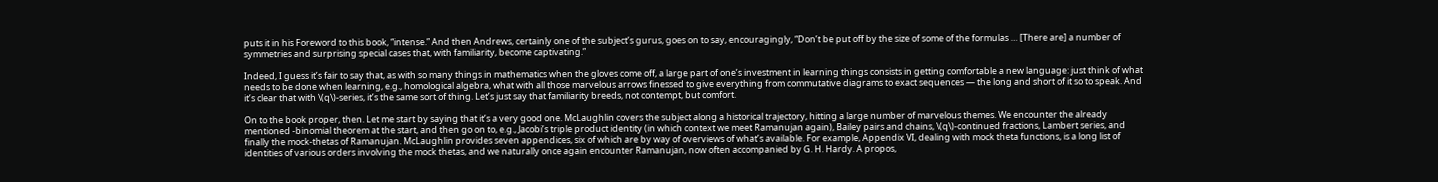puts it in his Foreword to this book, “intense.” And then Andrews, certainly one of the subject’s gurus, goes on to say, encouragingly, “Don’t be put off by the size of some of the formulas … [There are] a number of symmetries and surprising special cases that, with familiarity, become captivating.”

Indeed, I guess it’s fair to say that, as with so many things in mathematics when the gloves come off, a large part of one’s investment in learning things consists in getting comfortable a new language: just think of what needs to be done when learning, e.g., homological algebra, what with all those marvelous arrows finessed to give everything from commutative diagrams to exact sequences — the long and short of it so to speak. And it’s clear that with \(q\)-series, it’s the same sort of thing. Let’s just say that familiarity breeds, not contempt, but comfort.

On to the book proper, then. Let me start by saying that it’s a very good one. McLaughlin covers the subject along a historical trajectory, hitting a large number of marvelous themes. We encounter the already mentioned -binomial theorem at the start, and then go on to, e.g., Jacobi’s triple product identity (in which context we meet Ramanujan again), Bailey pairs and chains, \(q\)-continued fractions, Lambert series, and finally the mock-thetas of Ramanujan. McLaughlin provides seven appendices, six of which are by way of overviews of what’s available. For example, Appendix VI, dealing with mock theta functions, is a long list of identities of various orders involving the mock thetas, and we naturally once again encounter Ramanujan, now often accompanied by G. H. Hardy. A propos,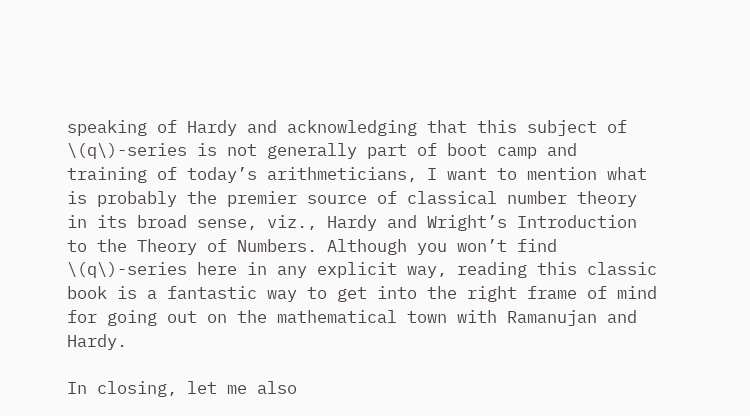speaking of Hardy and acknowledging that this subject of \(q\)-series is not generally part of boot camp and training of today’s arithmeticians, I want to mention what is probably the premier source of classical number theory in its broad sense, viz., Hardy and Wright’s Introduction to the Theory of Numbers. Although you won’t find \(q\)-series here in any explicit way, reading this classic book is a fantastic way to get into the right frame of mind for going out on the mathematical town with Ramanujan and Hardy.

In closing, let me also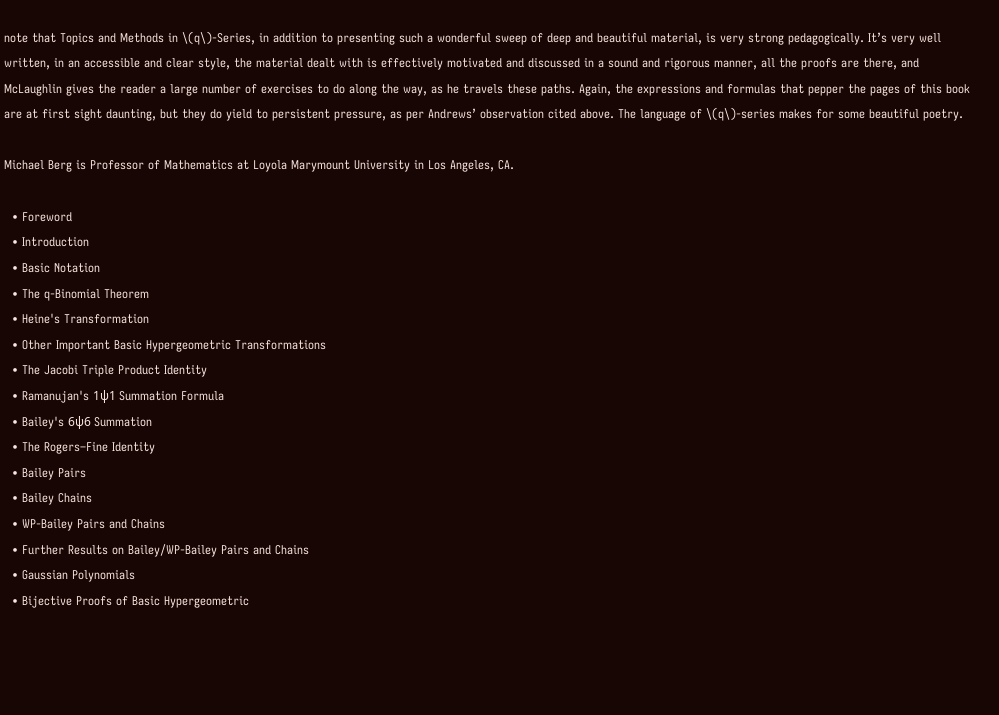note that Topics and Methods in \(q\)-Series, in addition to presenting such a wonderful sweep of deep and beautiful material, is very strong pedagogically. It’s very well written, in an accessible and clear style, the material dealt with is effectively motivated and discussed in a sound and rigorous manner, all the proofs are there, and McLaughlin gives the reader a large number of exercises to do along the way, as he travels these paths. Again, the expressions and formulas that pepper the pages of this book are at first sight daunting, but they do yield to persistent pressure, as per Andrews’ observation cited above. The language of \(q\)-series makes for some beautiful poetry.

Michael Berg is Professor of Mathematics at Loyola Marymount University in Los Angeles, CA.

  • Foreword
  • Introduction
  • Basic Notation
  • The q-Binomial Theorem
  • Heine's Transformation
  • Other Important Basic Hypergeometric Transformations
  • The Jacobi Triple Product Identity
  • Ramanujan's 1ψ1 Summation Formula
  • Bailey's 6ψ6 Summation
  • The Rogers–Fine Identity
  • Bailey Pairs
  • Bailey Chains
  • WP-Bailey Pairs and Chains
  • Further Results on Bailey/WP-Bailey Pairs and Chains
  • Gaussian Polynomials
  • Bijective Proofs of Basic Hypergeometric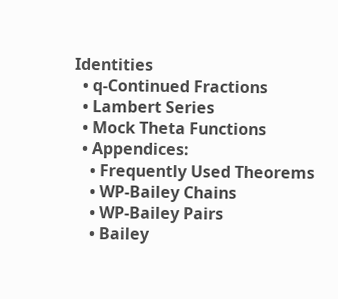Identities
  • q-Continued Fractions
  • Lambert Series
  • Mock Theta Functions
  • Appendices:
    • Frequently Used Theorems
    • WP-Bailey Chains
    • WP-Bailey Pairs
    • Bailey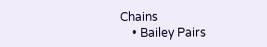Chains
    • Bailey Pairs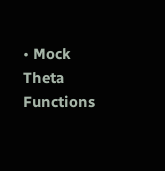• Mock Theta Functions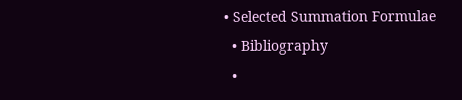• Selected Summation Formulae
  • Bibliography
  •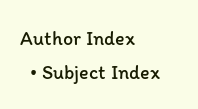Author Index
  • Subject Index